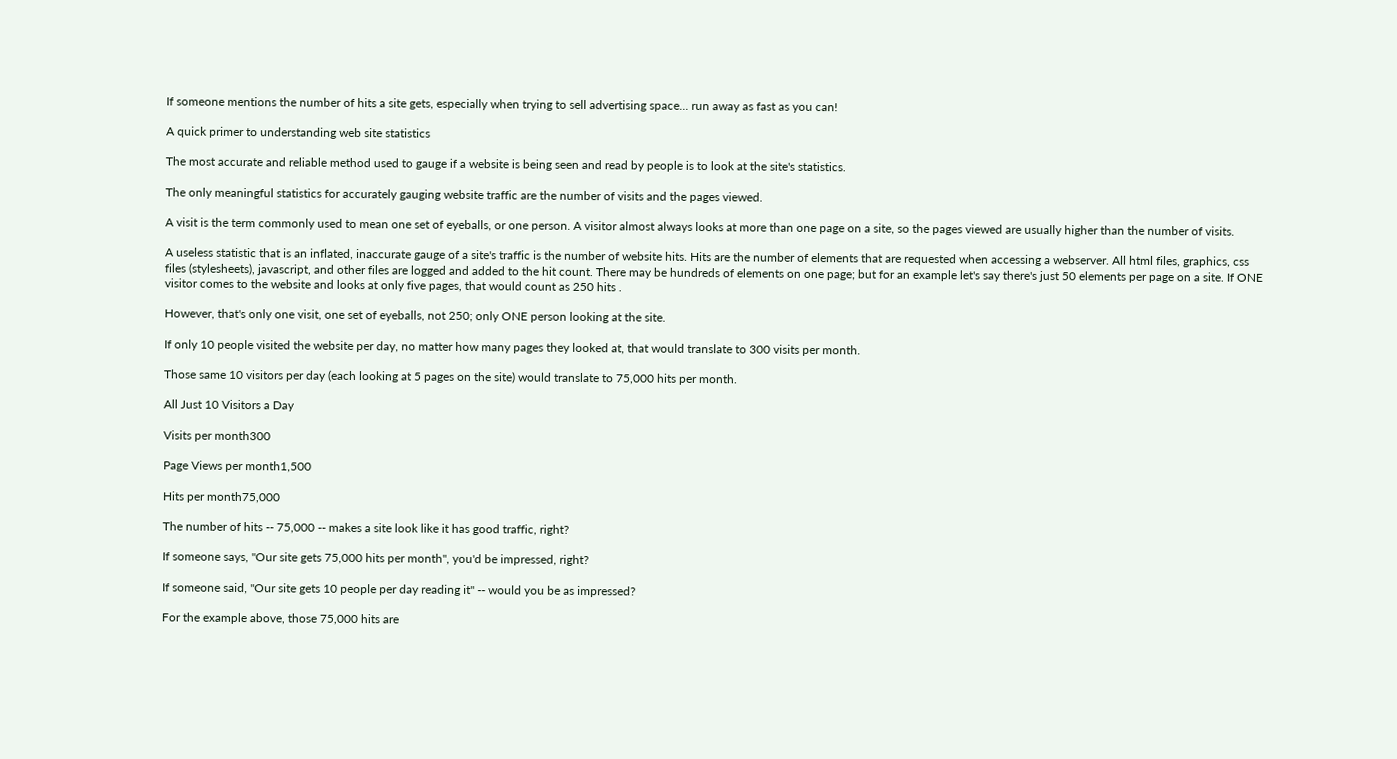If someone mentions the number of hits a site gets, especially when trying to sell advertising space... run away as fast as you can!

A quick primer to understanding web site statistics

The most accurate and reliable method used to gauge if a website is being seen and read by people is to look at the site's statistics.

The only meaningful statistics for accurately gauging website traffic are the number of visits and the pages viewed.

A visit is the term commonly used to mean one set of eyeballs, or one person. A visitor almost always looks at more than one page on a site, so the pages viewed are usually higher than the number of visits.

A useless statistic that is an inflated, inaccurate gauge of a site's traffic is the number of website hits. Hits are the number of elements that are requested when accessing a webserver. All html files, graphics, css files (stylesheets), javascript, and other files are logged and added to the hit count. There may be hundreds of elements on one page; but for an example let's say there's just 50 elements per page on a site. If ONE visitor comes to the website and looks at only five pages, that would count as 250 hits .

However, that's only one visit, one set of eyeballs, not 250; only ONE person looking at the site.

If only 10 people visited the website per day, no matter how many pages they looked at, that would translate to 300 visits per month.

Those same 10 visitors per day (each looking at 5 pages on the site) would translate to 75,000 hits per month.

All Just 10 Visitors a Day

Visits per month300

Page Views per month1,500

Hits per month75,000

The number of hits -- 75,000 -- makes a site look like it has good traffic, right?

If someone says, "Our site gets 75,000 hits per month", you'd be impressed, right?

If someone said, "Our site gets 10 people per day reading it" -- would you be as impressed?

For the example above, those 75,000 hits are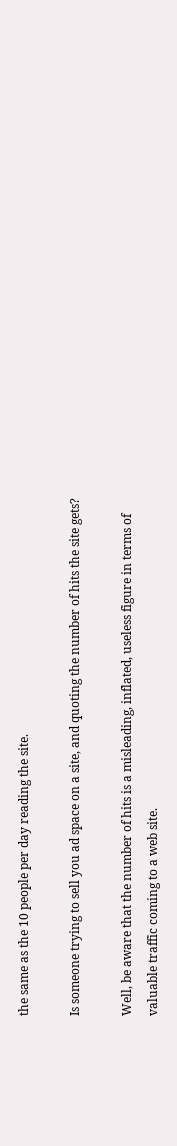the same as the 10 people per day reading the site.

Is someone trying to sell you ad space on a site, and quoting the number of hits the site gets?

Well, be aware that the number of hits is a misleading, inflated, useless figure in terms of valuable traffic coming to a web site.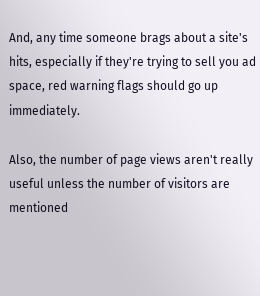And, any time someone brags about a site's hits, especially if they're trying to sell you ad space, red warning flags should go up immediately.

Also, the number of page views aren't really useful unless the number of visitors are mentioned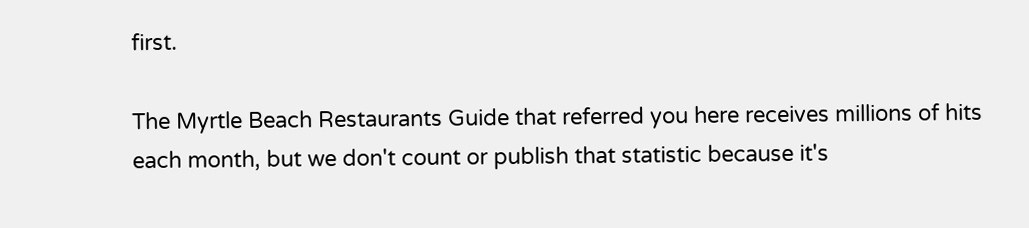first.

The Myrtle Beach Restaurants Guide that referred you here receives millions of hits each month, but we don't count or publish that statistic because it's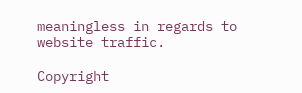meaningless in regards to website traffic.

Copyright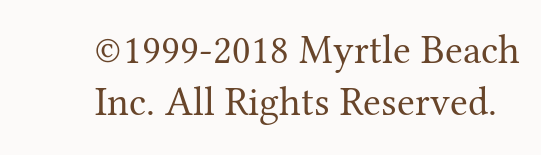©1999-2018 Myrtle Beach Inc. All Rights Reserved.